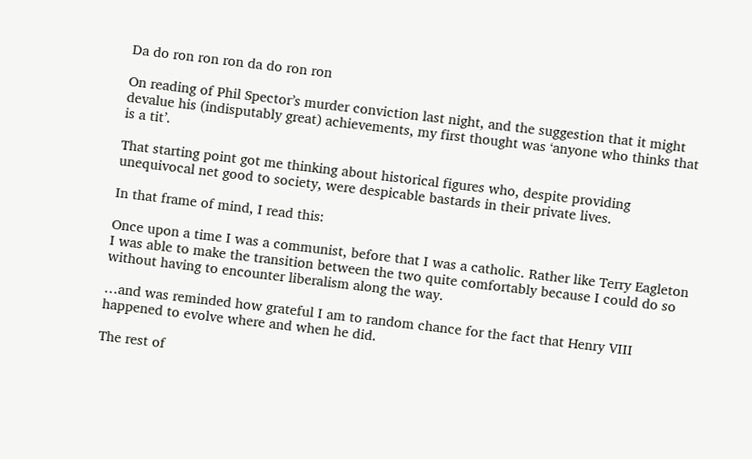Da do ron ron ron da do ron ron

On reading of Phil Spector’s murder conviction last night, and the suggestion that it might devalue his (indisputably great) achievements, my first thought was ‘anyone who thinks that is a tit’.

That starting point got me thinking about historical figures who, despite providing unequivocal net good to society, were despicable bastards in their private lives.

In that frame of mind, I read this:

Once upon a time I was a communist, before that I was a catholic. Rather like Terry Eagleton I was able to make the transition between the two quite comfortably because I could do so without having to encounter liberalism along the way.

…and was reminded how grateful I am to random chance for the fact that Henry VIII happened to evolve where and when he did.

The rest of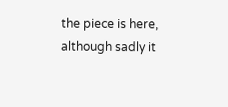the piece is here, although sadly it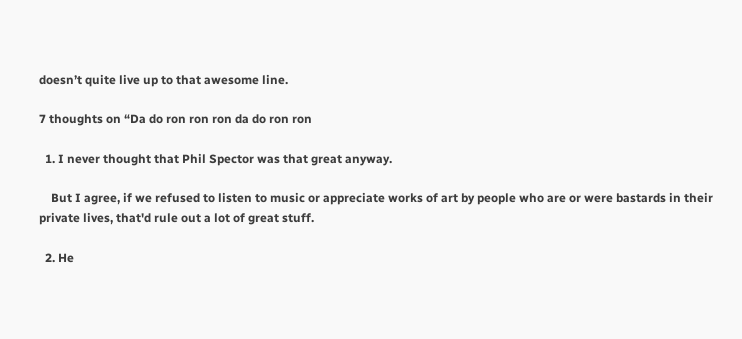doesn’t quite live up to that awesome line.

7 thoughts on “Da do ron ron ron da do ron ron

  1. I never thought that Phil Spector was that great anyway.

    But I agree, if we refused to listen to music or appreciate works of art by people who are or were bastards in their private lives, that'd rule out a lot of great stuff.

  2. He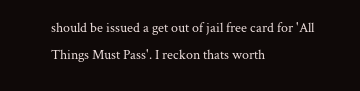should be issued a get out of jail free card for 'All Things Must Pass'. I reckon thats worth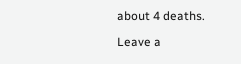about 4 deaths.

Leave a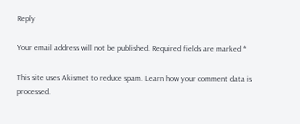Reply

Your email address will not be published. Required fields are marked *

This site uses Akismet to reduce spam. Learn how your comment data is processed.